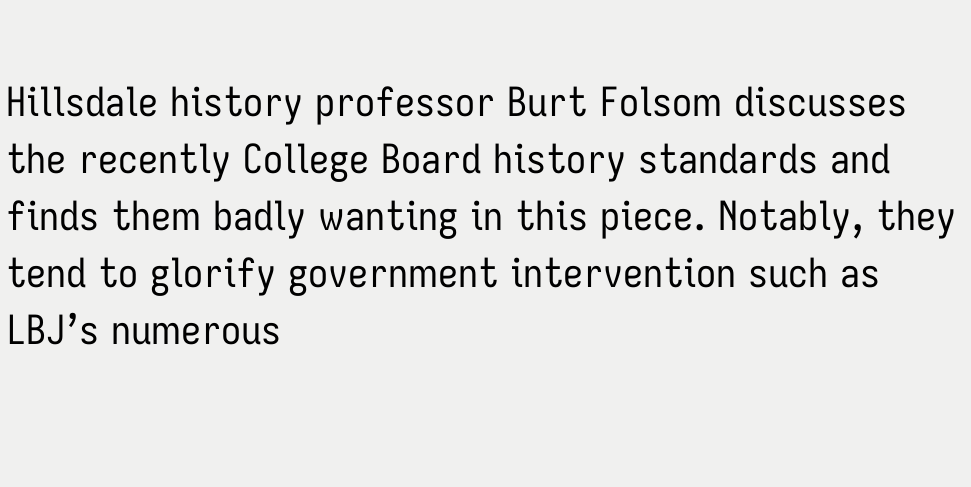Hillsdale history professor Burt Folsom discusses the recently College Board history standards and finds them badly wanting in this piece. Notably, they tend to glorify government intervention such as LBJ’s numerous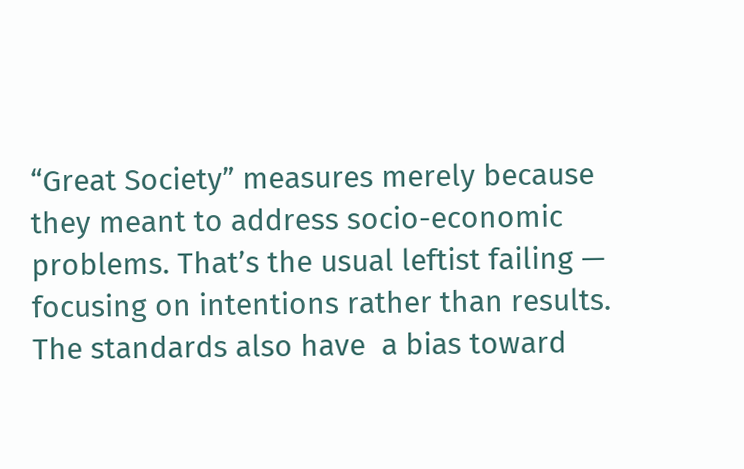“Great Society” measures merely because they meant to address socio-economic problems. That’s the usual leftist failing — focusing on intentions rather than results. The standards also have  a bias toward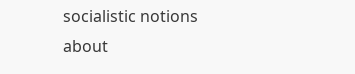socialistic notions about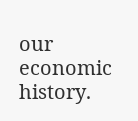our economic history.